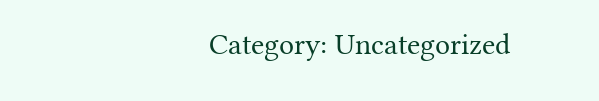Category: Uncategorized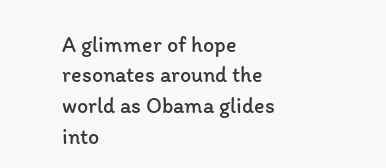A glimmer of hope resonates around the world as Obama glides into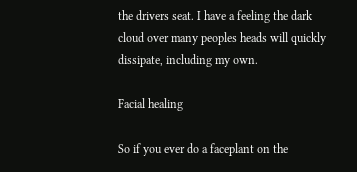the drivers seat. I have a feeling the dark cloud over many peoples heads will quickly dissipate, including my own.

Facial healing

So if you ever do a faceplant on the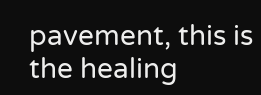pavement, this is the healing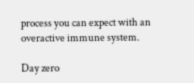process you can expect with an overactive immune system.

Day zero